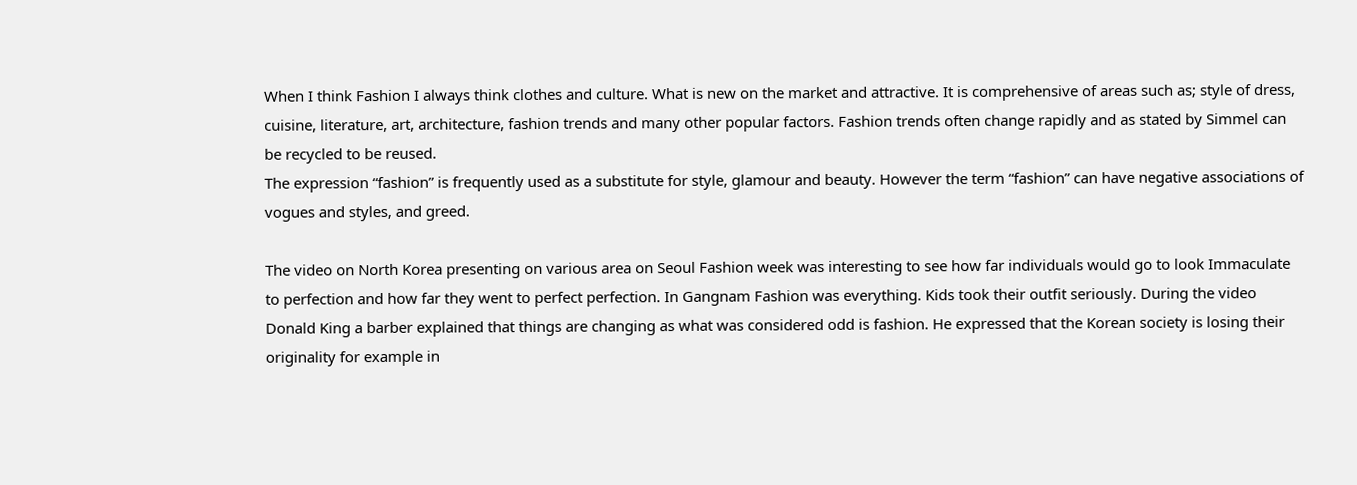When I think Fashion I always think clothes and culture. What is new on the market and attractive. It is comprehensive of areas such as; style of dress, cuisine, literature, art, architecture, fashion trends and many other popular factors. Fashion trends often change rapidly and as stated by Simmel can be recycled to be reused.
The expression “fashion” is frequently used as a substitute for style, glamour and beauty. However the term “fashion” can have negative associations of vogues and styles, and greed.

The video on North Korea presenting on various area on Seoul Fashion week was interesting to see how far individuals would go to look Immaculate to perfection and how far they went to perfect perfection. In Gangnam Fashion was everything. Kids took their outfit seriously. During the video Donald King a barber explained that things are changing as what was considered odd is fashion. He expressed that the Korean society is losing their originality for example in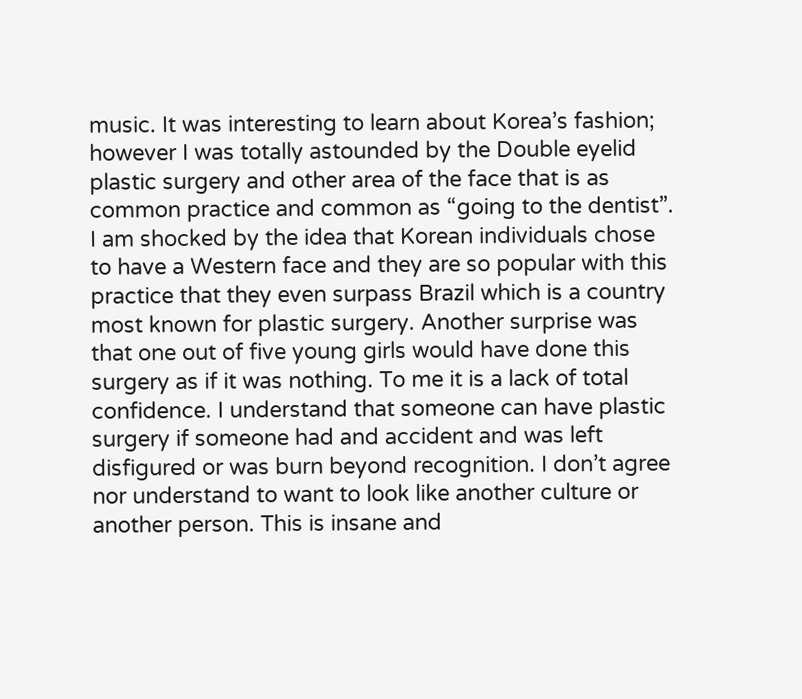music. It was interesting to learn about Korea’s fashion; however I was totally astounded by the Double eyelid plastic surgery and other area of the face that is as common practice and common as “going to the dentist”.
I am shocked by the idea that Korean individuals chose to have a Western face and they are so popular with this practice that they even surpass Brazil which is a country most known for plastic surgery. Another surprise was that one out of five young girls would have done this surgery as if it was nothing. To me it is a lack of total confidence. I understand that someone can have plastic surgery if someone had and accident and was left disfigured or was burn beyond recognition. I don’t agree nor understand to want to look like another culture or another person. This is insane and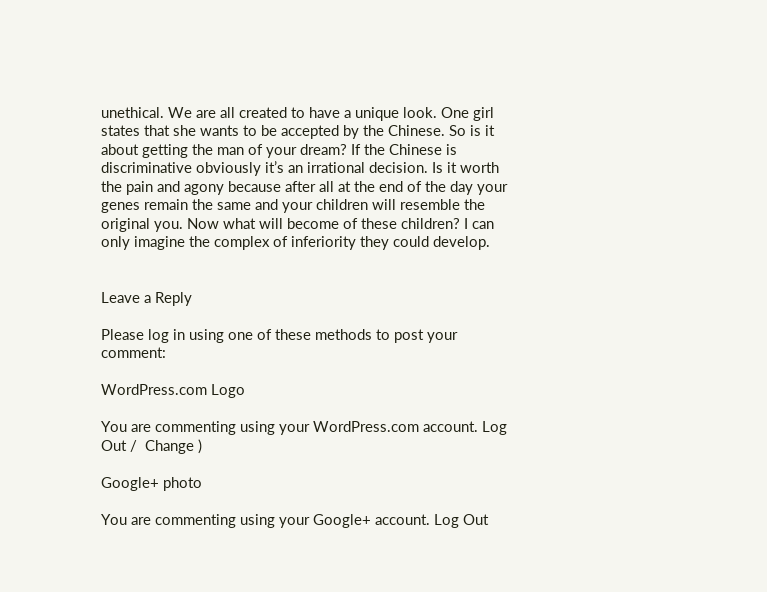unethical. We are all created to have a unique look. One girl states that she wants to be accepted by the Chinese. So is it about getting the man of your dream? If the Chinese is discriminative obviously it’s an irrational decision. Is it worth the pain and agony because after all at the end of the day your genes remain the same and your children will resemble the original you. Now what will become of these children? I can only imagine the complex of inferiority they could develop.


Leave a Reply

Please log in using one of these methods to post your comment:

WordPress.com Logo

You are commenting using your WordPress.com account. Log Out /  Change )

Google+ photo

You are commenting using your Google+ account. Log Out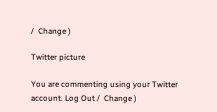/  Change )

Twitter picture

You are commenting using your Twitter account. Log Out /  Change )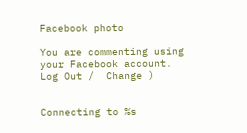Facebook photo

You are commenting using your Facebook account. Log Out /  Change )


Connecting to %s